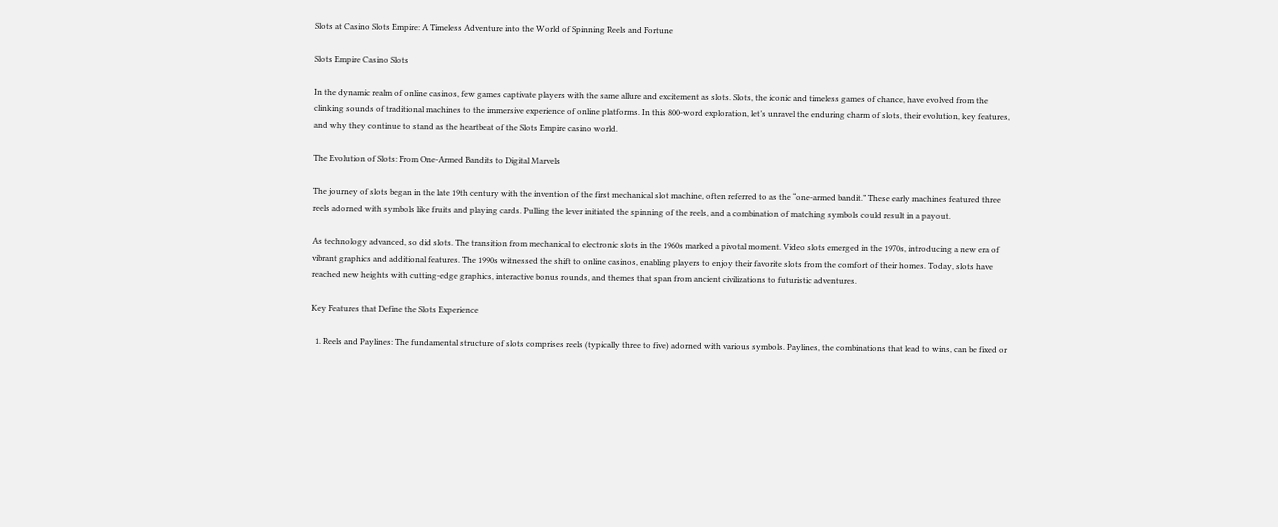Slots at Casino Slots Empire: A Timeless Adventure into the World of Spinning Reels and Fortune

Slots Empire Casino Slots

In the dynamic realm of online casinos, few games captivate players with the same allure and excitement as slots. Slots, the iconic and timeless games of chance, have evolved from the clinking sounds of traditional machines to the immersive experience of online platforms. In this 800-word exploration, let’s unravel the enduring charm of slots, their evolution, key features, and why they continue to stand as the heartbeat of the Slots Empire casino world.

The Evolution of Slots: From One-Armed Bandits to Digital Marvels

The journey of slots began in the late 19th century with the invention of the first mechanical slot machine, often referred to as the “one-armed bandit.” These early machines featured three reels adorned with symbols like fruits and playing cards. Pulling the lever initiated the spinning of the reels, and a combination of matching symbols could result in a payout.

As technology advanced, so did slots. The transition from mechanical to electronic slots in the 1960s marked a pivotal moment. Video slots emerged in the 1970s, introducing a new era of vibrant graphics and additional features. The 1990s witnessed the shift to online casinos, enabling players to enjoy their favorite slots from the comfort of their homes. Today, slots have reached new heights with cutting-edge graphics, interactive bonus rounds, and themes that span from ancient civilizations to futuristic adventures.

Key Features that Define the Slots Experience

  1. Reels and Paylines: The fundamental structure of slots comprises reels (typically three to five) adorned with various symbols. Paylines, the combinations that lead to wins, can be fixed or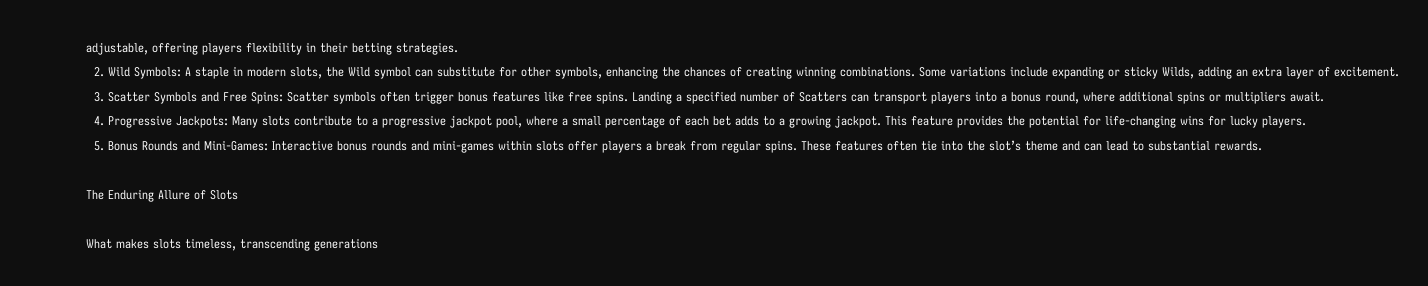adjustable, offering players flexibility in their betting strategies.
  2. Wild Symbols: A staple in modern slots, the Wild symbol can substitute for other symbols, enhancing the chances of creating winning combinations. Some variations include expanding or sticky Wilds, adding an extra layer of excitement.
  3. Scatter Symbols and Free Spins: Scatter symbols often trigger bonus features like free spins. Landing a specified number of Scatters can transport players into a bonus round, where additional spins or multipliers await.
  4. Progressive Jackpots: Many slots contribute to a progressive jackpot pool, where a small percentage of each bet adds to a growing jackpot. This feature provides the potential for life-changing wins for lucky players.
  5. Bonus Rounds and Mini-Games: Interactive bonus rounds and mini-games within slots offer players a break from regular spins. These features often tie into the slot’s theme and can lead to substantial rewards.

The Enduring Allure of Slots

What makes slots timeless, transcending generations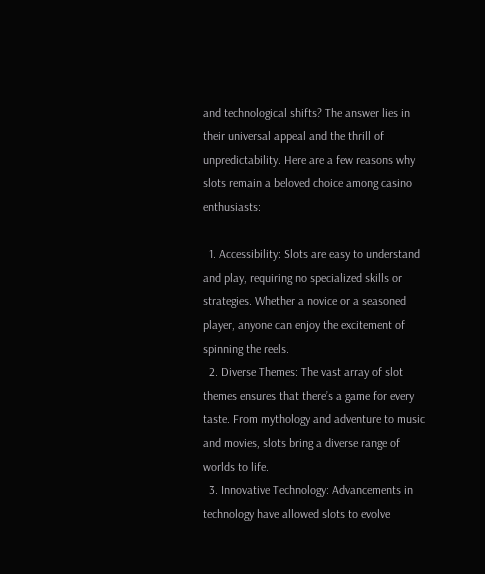and technological shifts? The answer lies in their universal appeal and the thrill of unpredictability. Here are a few reasons why slots remain a beloved choice among casino enthusiasts:

  1. Accessibility: Slots are easy to understand and play, requiring no specialized skills or strategies. Whether a novice or a seasoned player, anyone can enjoy the excitement of spinning the reels.
  2. Diverse Themes: The vast array of slot themes ensures that there’s a game for every taste. From mythology and adventure to music and movies, slots bring a diverse range of worlds to life.
  3. Innovative Technology: Advancements in technology have allowed slots to evolve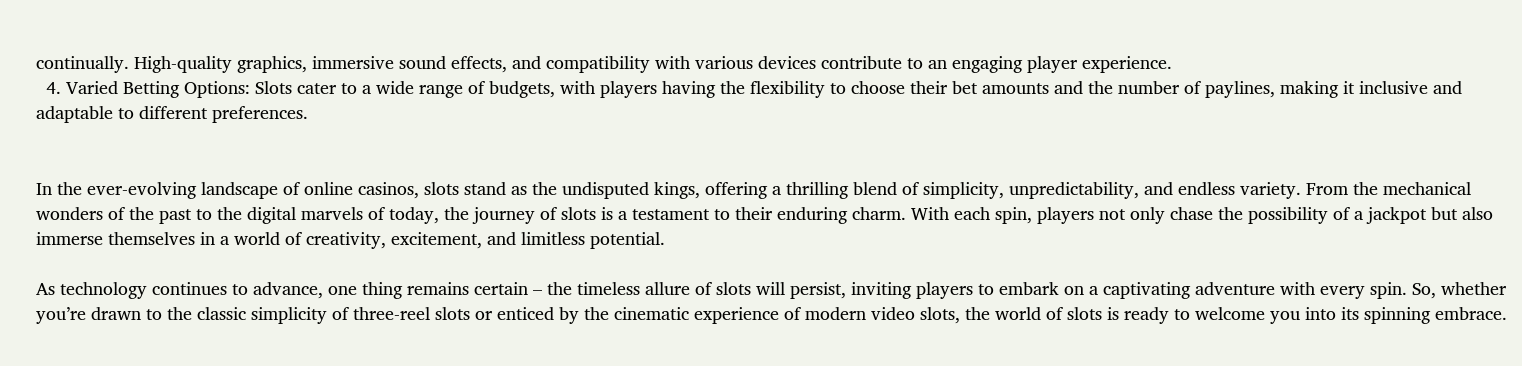continually. High-quality graphics, immersive sound effects, and compatibility with various devices contribute to an engaging player experience.
  4. Varied Betting Options: Slots cater to a wide range of budgets, with players having the flexibility to choose their bet amounts and the number of paylines, making it inclusive and adaptable to different preferences.


In the ever-evolving landscape of online casinos, slots stand as the undisputed kings, offering a thrilling blend of simplicity, unpredictability, and endless variety. From the mechanical wonders of the past to the digital marvels of today, the journey of slots is a testament to their enduring charm. With each spin, players not only chase the possibility of a jackpot but also immerse themselves in a world of creativity, excitement, and limitless potential.

As technology continues to advance, one thing remains certain – the timeless allure of slots will persist, inviting players to embark on a captivating adventure with every spin. So, whether you’re drawn to the classic simplicity of three-reel slots or enticed by the cinematic experience of modern video slots, the world of slots is ready to welcome you into its spinning embrace.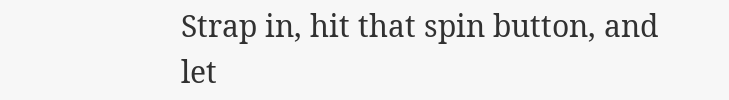Strap in, hit that spin button, and let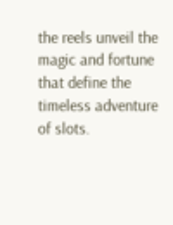the reels unveil the magic and fortune that define the timeless adventure of slots.